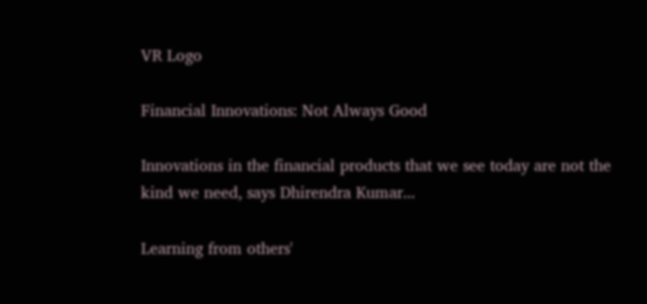VR Logo

Financial Innovations: Not Always Good

Innovations in the financial products that we see today are not the kind we need, says Dhirendra Kumar...

Learning from others'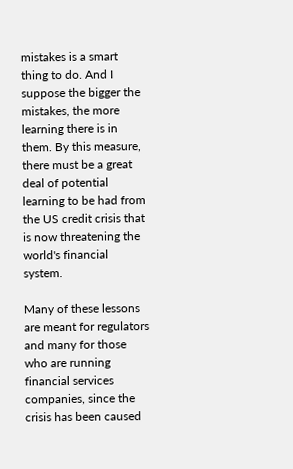mistakes is a smart thing to do. And I suppose the bigger the mistakes, the more learning there is in them. By this measure, there must be a great deal of potential learning to be had from the US credit crisis that is now threatening the world's financial system.

Many of these lessons are meant for regulators and many for those who are running financial services companies, since the crisis has been caused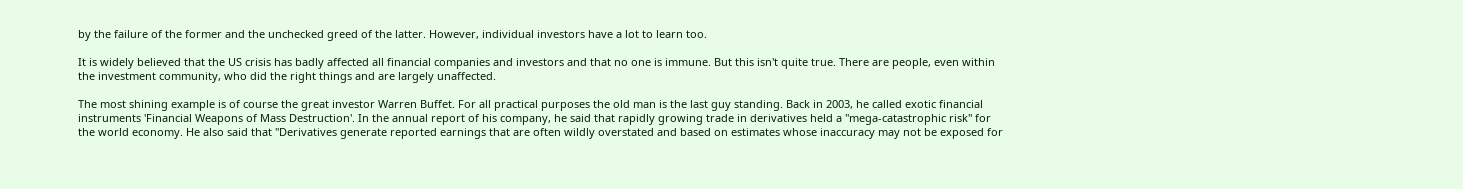by the failure of the former and the unchecked greed of the latter. However, individual investors have a lot to learn too.

It is widely believed that the US crisis has badly affected all financial companies and investors and that no one is immune. But this isn't quite true. There are people, even within the investment community, who did the right things and are largely unaffected.

The most shining example is of course the great investor Warren Buffet. For all practical purposes the old man is the last guy standing. Back in 2003, he called exotic financial instruments 'Financial Weapons of Mass Destruction'. In the annual report of his company, he said that rapidly growing trade in derivatives held a "mega-catastrophic risk" for the world economy. He also said that "Derivatives generate reported earnings that are often wildly overstated and based on estimates whose inaccuracy may not be exposed for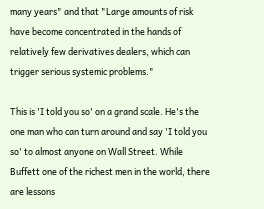many years" and that "Large amounts of risk have become concentrated in the hands of relatively few derivatives dealers, which can trigger serious systemic problems."

This is 'I told you so' on a grand scale. He's the one man who can turn around and say 'I told you so' to almost anyone on Wall Street. While Buffett one of the richest men in the world, there are lessons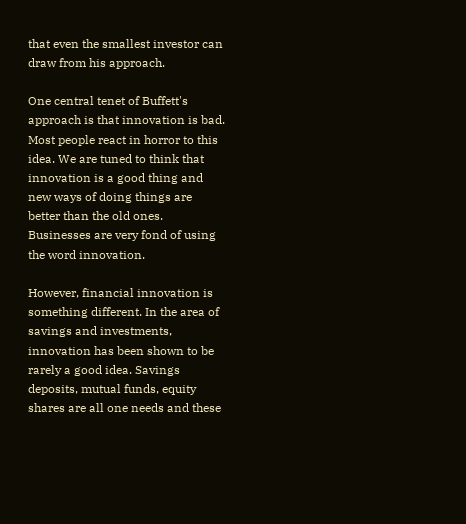that even the smallest investor can draw from his approach.

One central tenet of Buffett's approach is that innovation is bad. Most people react in horror to this idea. We are tuned to think that innovation is a good thing and new ways of doing things are better than the old ones. Businesses are very fond of using the word innovation.

However, financial innovation is something different. In the area of savings and investments, innovation has been shown to be rarely a good idea. Savings deposits, mutual funds, equity shares are all one needs and these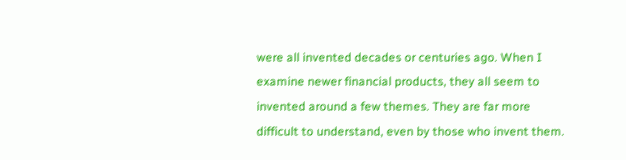were all invented decades or centuries ago. When I examine newer financial products, they all seem to invented around a few themes. They are far more difficult to understand, even by those who invent them.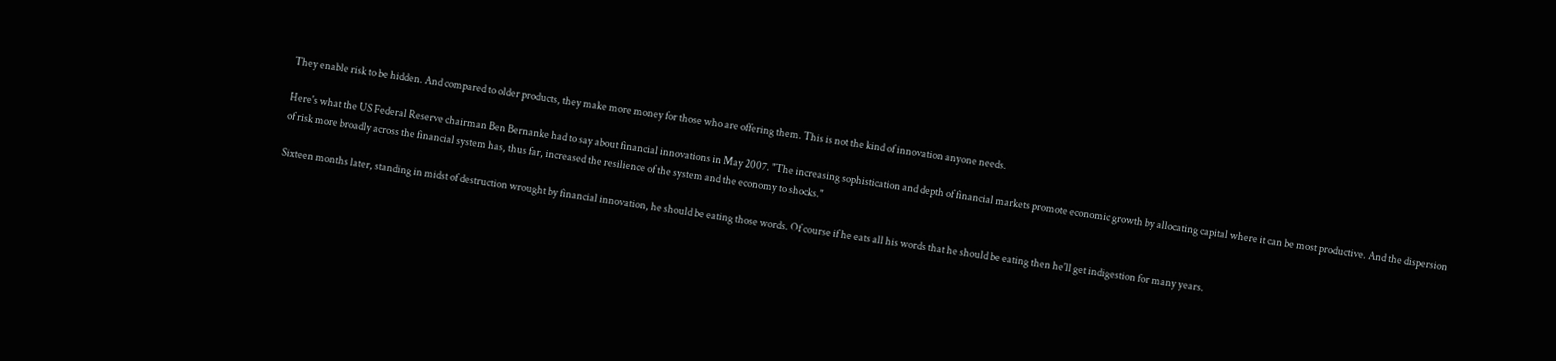They enable risk to be hidden. And compared to older products, they make more money for those who are offering them. This is not the kind of innovation anyone needs.

Here's what the US Federal Reserve chairman Ben Bernanke had to say about financial innovations in May 2007. "The increasing sophistication and depth of financial markets promote economic growth by allocating capital where it can be most productive. And the dispersion of risk more broadly across the financial system has, thus far, increased the resilience of the system and the economy to shocks."

Sixteen months later, standing in midst of destruction wrought by financial innovation, he should be eating those words. Of course if he eats all his words that he should be eating then he'll get indigestion for many years.